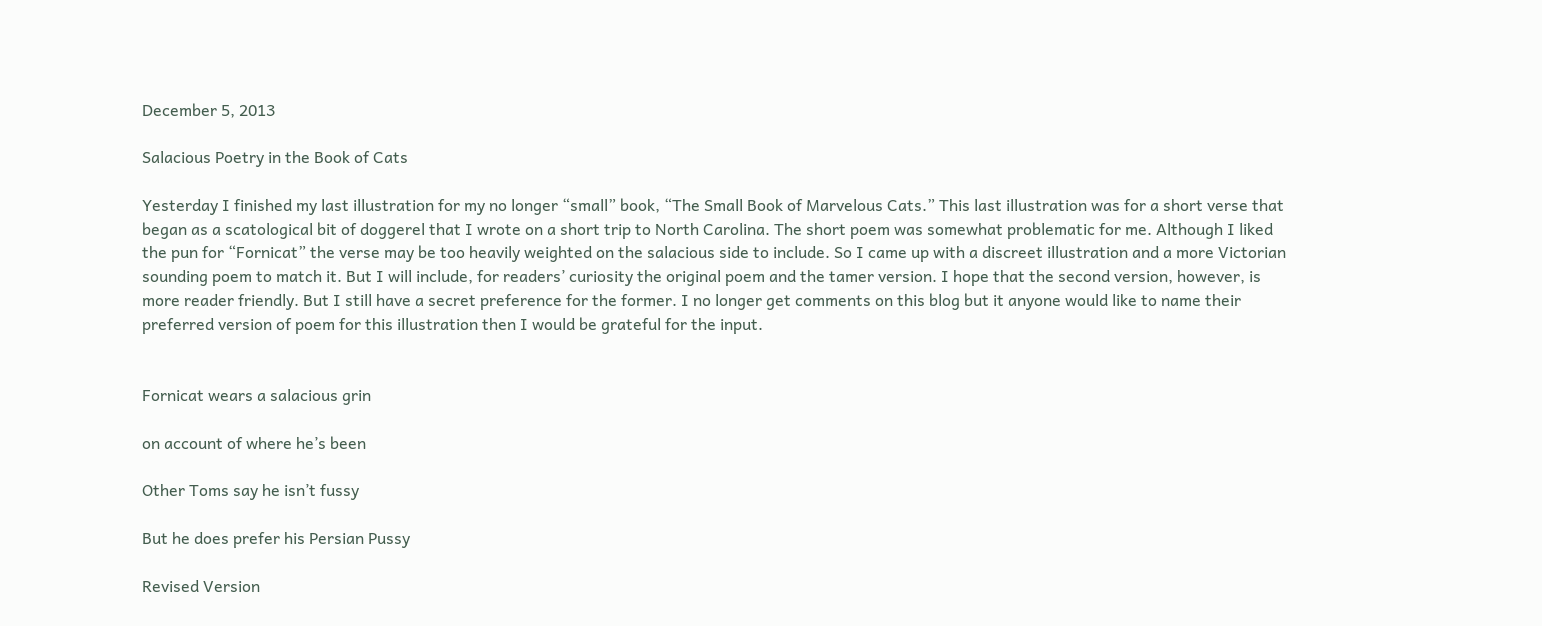December 5, 2013

Salacious Poetry in the Book of Cats

Yesterday I finished my last illustration for my no longer “small” book, “The Small Book of Marvelous Cats.” This last illustration was for a short verse that began as a scatological bit of doggerel that I wrote on a short trip to North Carolina. The short poem was somewhat problematic for me. Although I liked the pun for “Fornicat” the verse may be too heavily weighted on the salacious side to include. So I came up with a discreet illustration and a more Victorian sounding poem to match it. But I will include, for readers’ curiosity the original poem and the tamer version. I hope that the second version, however, is more reader friendly. But I still have a secret preference for the former. I no longer get comments on this blog but it anyone would like to name their preferred version of poem for this illustration then I would be grateful for the input.


Fornicat wears a salacious grin

on account of where he’s been

Other Toms say he isn’t fussy

But he does prefer his Persian Pussy

Revised Version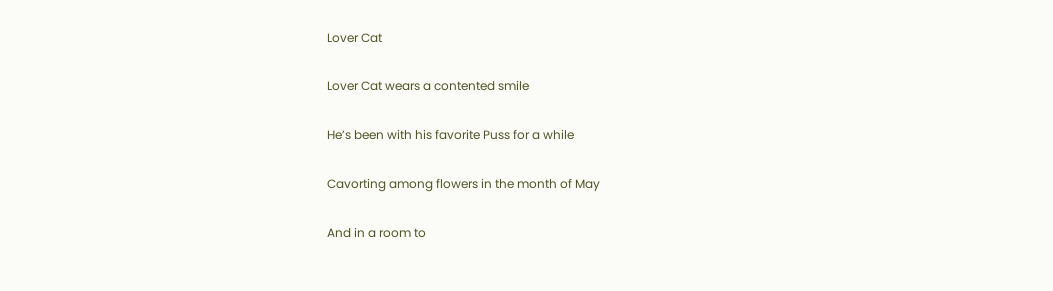Lover Cat

Lover Cat wears a contented smile

He’s been with his favorite Puss for a while

Cavorting among flowers in the month of May

And in a room to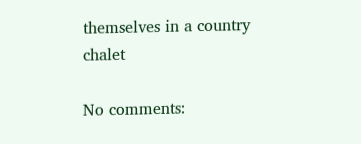themselves in a country chalet

No comments: